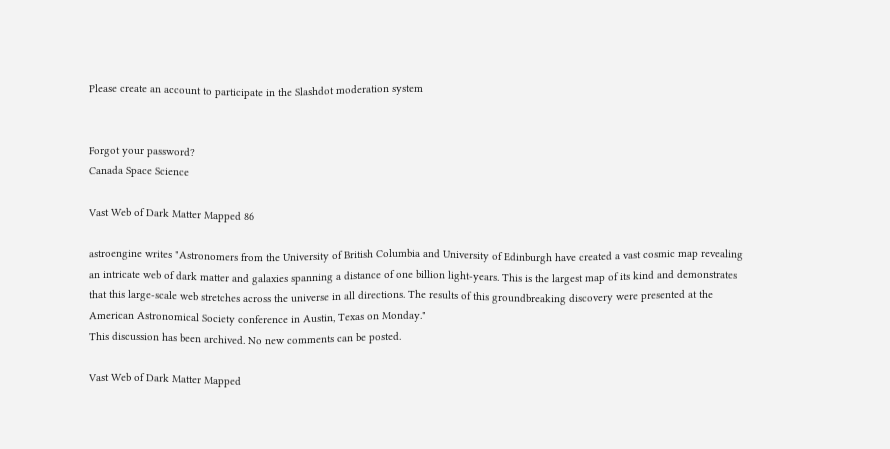Please create an account to participate in the Slashdot moderation system


Forgot your password?
Canada Space Science

Vast Web of Dark Matter Mapped 86

astroengine writes "Astronomers from the University of British Columbia and University of Edinburgh have created a vast cosmic map revealing an intricate web of dark matter and galaxies spanning a distance of one billion light-years. This is the largest map of its kind and demonstrates that this large-scale web stretches across the universe in all directions. The results of this groundbreaking discovery were presented at the American Astronomical Society conference in Austin, Texas on Monday."
This discussion has been archived. No new comments can be posted.

Vast Web of Dark Matter Mapped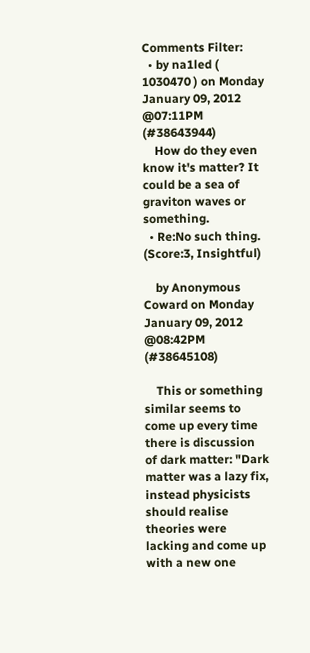Comments Filter:
  • by na1led ( 1030470 ) on Monday January 09, 2012 @07:11PM (#38643944)
    How do they even know it's matter? It could be a sea of graviton waves or something.
  • Re:No such thing. (Score:3, Insightful)

    by Anonymous Coward on Monday January 09, 2012 @08:42PM (#38645108)

    This or something similar seems to come up every time there is discussion of dark matter: "Dark matter was a lazy fix, instead physicists should realise theories were lacking and come up with a new one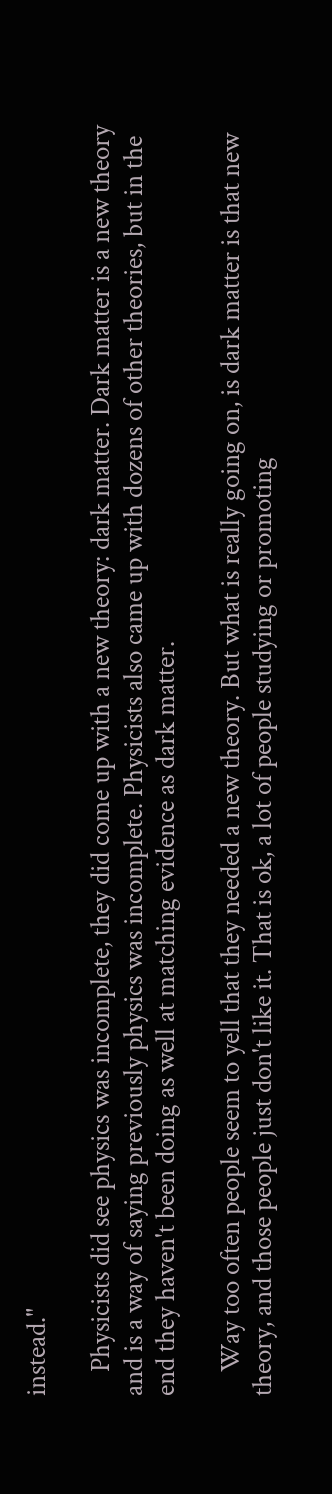instead."

    Physicists did see physics was incomplete, they did come up with a new theory: dark matter. Dark matter is a new theory and is a way of saying previously physics was incomplete. Physicists also came up with dozens of other theories, but in the end they haven't been doing as well at matching evidence as dark matter.

    Way too often people seem to yell that they needed a new theory. But what is really going on, is dark matter is that new theory, and those people just don't like it. That is ok, a lot of people studying or promoting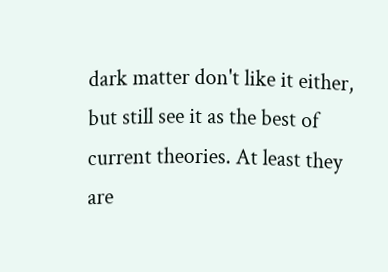dark matter don't like it either, but still see it as the best of current theories. At least they are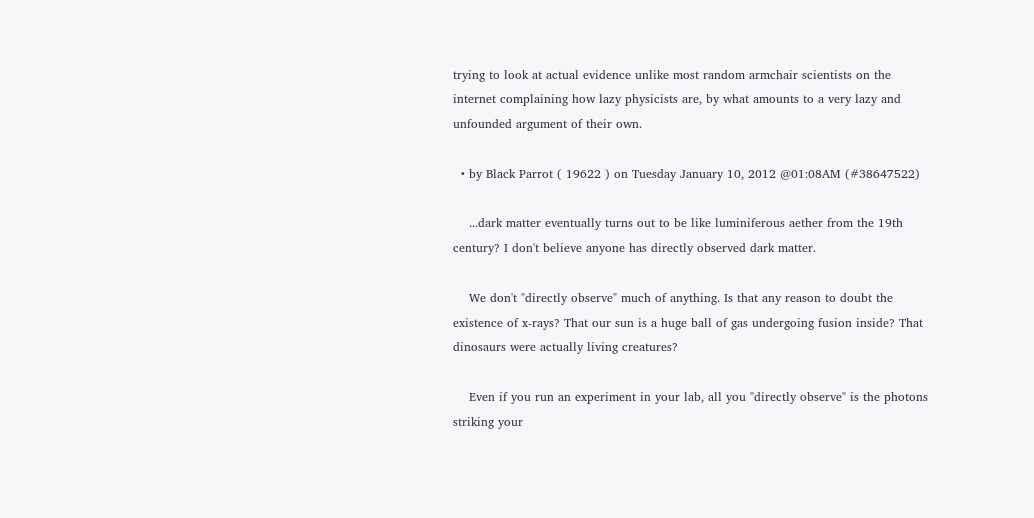trying to look at actual evidence unlike most random armchair scientists on the internet complaining how lazy physicists are, by what amounts to a very lazy and unfounded argument of their own.

  • by Black Parrot ( 19622 ) on Tuesday January 10, 2012 @01:08AM (#38647522)

    ...dark matter eventually turns out to be like luminiferous aether from the 19th century? I don't believe anyone has directly observed dark matter.

    We don't "directly observe" much of anything. Is that any reason to doubt the existence of x-rays? That our sun is a huge ball of gas undergoing fusion inside? That dinosaurs were actually living creatures?

    Even if you run an experiment in your lab, all you "directly observe" is the photons striking your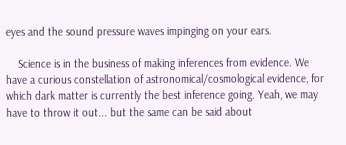eyes and the sound pressure waves impinging on your ears.

    Science is in the business of making inferences from evidence. We have a curious constellation of astronomical/cosmological evidence, for which dark matter is currently the best inference going. Yeah, we may have to throw it out... but the same can be said about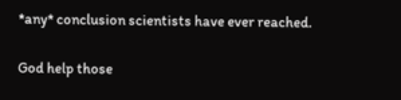*any* conclusion scientists have ever reached.

God help those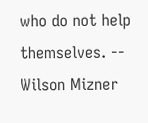who do not help themselves. -- Wilson Mizner